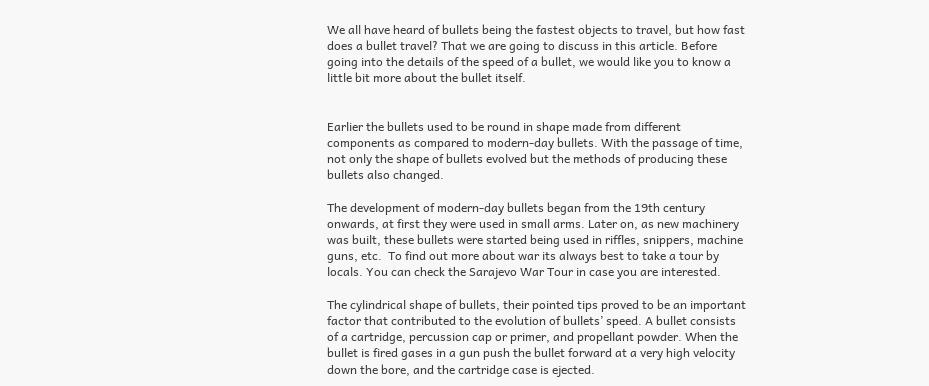We all have heard of bullets being the fastest objects to travel, but how fast does a bullet travel? That we are going to discuss in this article. Before going into the details of the speed of a bullet, we would like you to know a little bit more about the bullet itself.


Earlier the bullets used to be round in shape made from different components as compared to modern-day bullets. With the passage of time, not only the shape of bullets evolved but the methods of producing these bullets also changed.

The development of modern-day bullets began from the 19th century onwards, at first they were used in small arms. Later on, as new machinery was built, these bullets were started being used in riffles, snippers, machine guns, etc.  To find out more about war its always best to take a tour by locals. You can check the Sarajevo War Tour in case you are interested.

The cylindrical shape of bullets, their pointed tips proved to be an important factor that contributed to the evolution of bullets’ speed. A bullet consists of a cartridge, percussion cap or primer, and propellant powder. When the bullet is fired gases in a gun push the bullet forward at a very high velocity down the bore, and the cartridge case is ejected.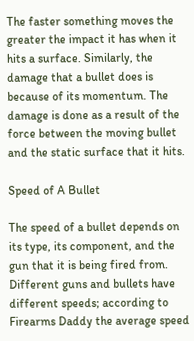The faster something moves the greater the impact it has when it hits a surface. Similarly, the damage that a bullet does is because of its momentum. The damage is done as a result of the force between the moving bullet and the static surface that it hits.

Speed of A Bullet

The speed of a bullet depends on its type, its component, and the gun that it is being fired from. Different guns and bullets have different speeds; according to Firearms Daddy the average speed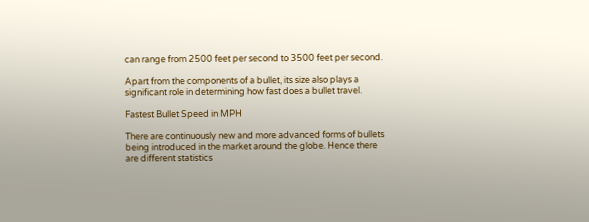can range from 2500 feet per second to 3500 feet per second.

Apart from the components of a bullet, its size also plays a significant role in determining how fast does a bullet travel.

Fastest Bullet Speed in MPH

There are continuously new and more advanced forms of bullets being introduced in the market around the globe. Hence there are different statistics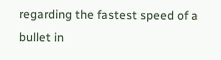regarding the fastest speed of a bullet in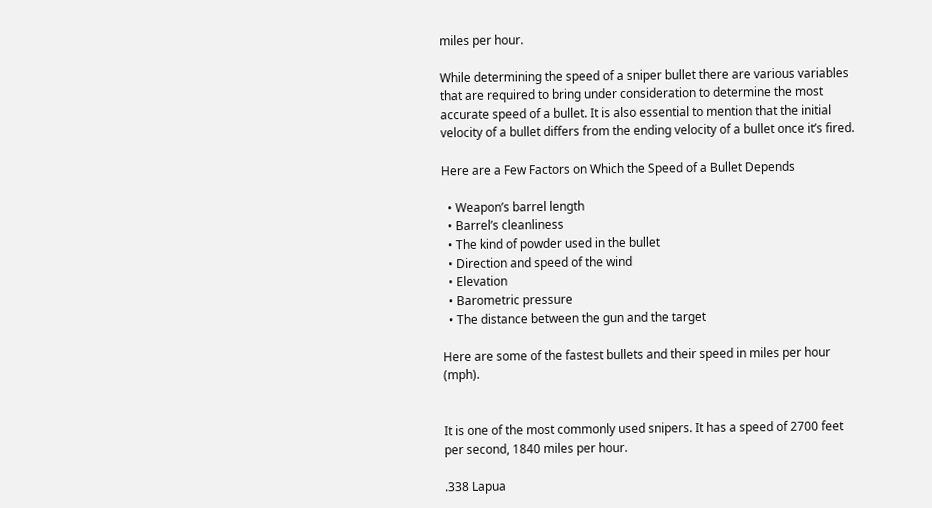miles per hour.

While determining the speed of a sniper bullet there are various variables that are required to bring under consideration to determine the most accurate speed of a bullet. It is also essential to mention that the initial velocity of a bullet differs from the ending velocity of a bullet once it’s fired.

Here are a Few Factors on Which the Speed of a Bullet Depends

  • Weapon’s barrel length
  • Barrel’s cleanliness
  • The kind of powder used in the bullet
  • Direction and speed of the wind
  • Elevation
  • Barometric pressure
  • The distance between the gun and the target

Here are some of the fastest bullets and their speed in miles per hour (mph).


It is one of the most commonly used snipers. It has a speed of 2700 feet per second, 1840 miles per hour.

.338 Lapua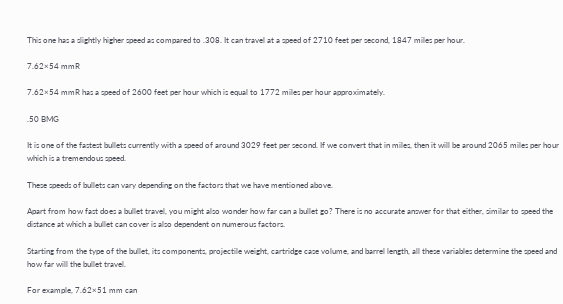This one has a slightly higher speed as compared to .308. It can travel at a speed of 2710 feet per second, 1847 miles per hour.

7.62×54 mmR

7.62×54 mmR has a speed of 2600 feet per hour which is equal to 1772 miles per hour approximately.

.50 BMG

It is one of the fastest bullets currently with a speed of around 3029 feet per second. If we convert that in miles, then it will be around 2065 miles per hour which is a tremendous speed.

These speeds of bullets can vary depending on the factors that we have mentioned above.

Apart from how fast does a bullet travel, you might also wonder how far can a bullet go? There is no accurate answer for that either, similar to speed the distance at which a bullet can cover is also dependent on numerous factors.

Starting from the type of the bullet, its components, projectile weight, cartridge case volume, and barrel length, all these variables determine the speed and how far will the bullet travel.

For example, 7.62×51 mm can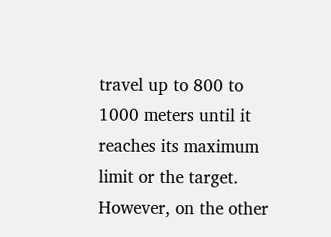travel up to 800 to 1000 meters until it reaches its maximum limit or the target. However, on the other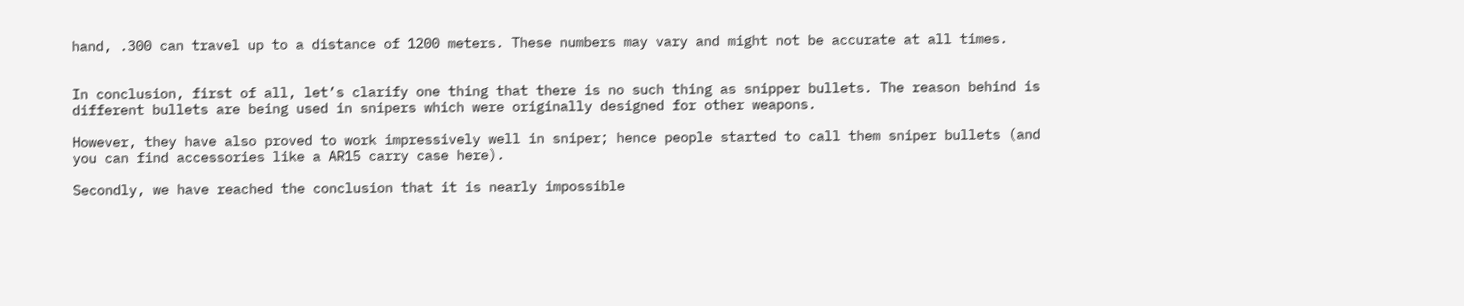hand, .300 can travel up to a distance of 1200 meters. These numbers may vary and might not be accurate at all times.


In conclusion, first of all, let’s clarify one thing that there is no such thing as snipper bullets. The reason behind is different bullets are being used in snipers which were originally designed for other weapons.

However, they have also proved to work impressively well in sniper; hence people started to call them sniper bullets (and you can find accessories like a AR15 carry case here).

Secondly, we have reached the conclusion that it is nearly impossible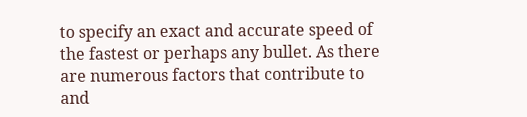to specify an exact and accurate speed of the fastest or perhaps any bullet. As there are numerous factors that contribute to and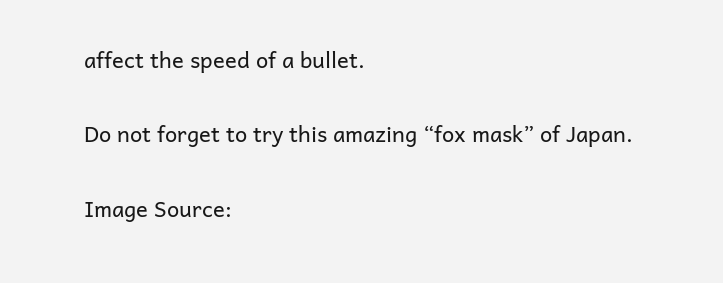affect the speed of a bullet.

Do not forget to try this amazing “fox mask” of Japan.

Image Source: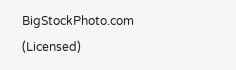BigStockPhoto.com (Licensed)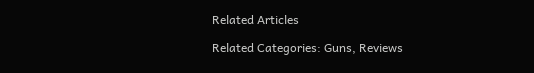Related Articles

Related Categories: Guns, Reviews